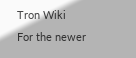Tron Wiki
For the newer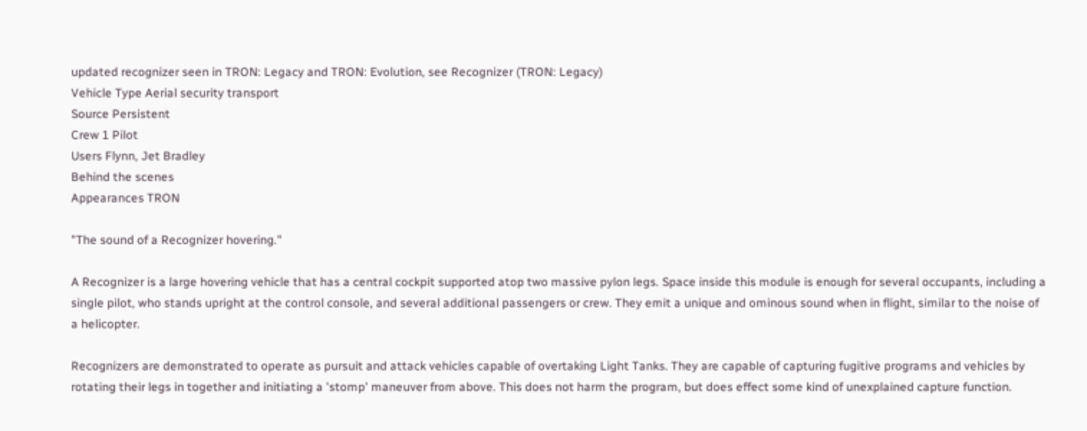updated recognizer seen in TRON: Legacy and TRON: Evolution, see Recognizer (TRON: Legacy)
Vehicle Type Aerial security transport
Source Persistent
Crew 1 Pilot
Users Flynn, Jet Bradley
Behind the scenes
Appearances TRON

"The sound of a Recognizer hovering."

A Recognizer is a large hovering vehicle that has a central cockpit supported atop two massive pylon legs. Space inside this module is enough for several occupants, including a single pilot, who stands upright at the control console, and several additional passengers or crew. They emit a unique and ominous sound when in flight, similar to the noise of a helicopter.

Recognizers are demonstrated to operate as pursuit and attack vehicles capable of overtaking Light Tanks. They are capable of capturing fugitive programs and vehicles by rotating their legs in together and initiating a 'stomp' maneuver from above. This does not harm the program, but does effect some kind of unexplained capture function.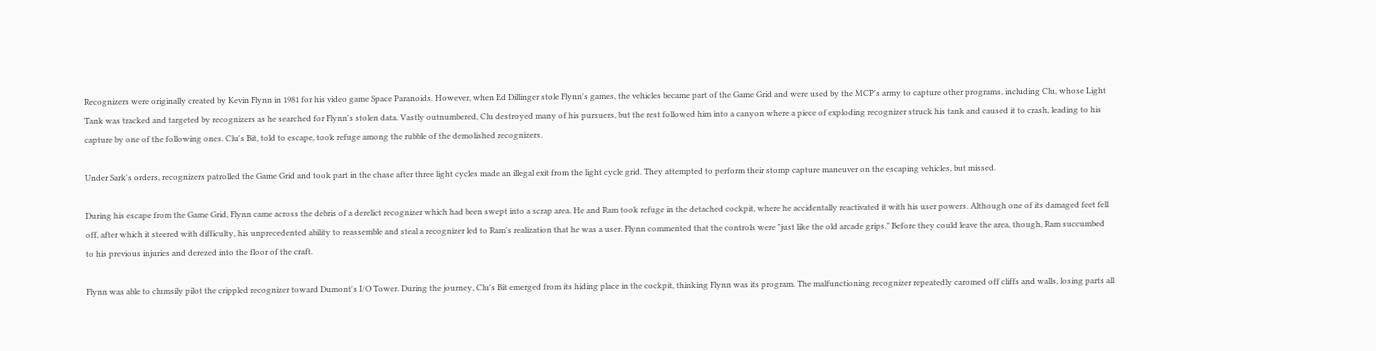Recognizers were originally created by Kevin Flynn in 1981 for his video game Space Paranoids. However, when Ed Dillinger stole Flynn's games, the vehicles became part of the Game Grid and were used by the MCP's army to capture other programs, including Clu, whose Light Tank was tracked and targeted by recognizers as he searched for Flynn's stolen data. Vastly outnumbered, Clu destroyed many of his pursuers, but the rest followed him into a canyon where a piece of exploding recognizer struck his tank and caused it to crash, leading to his capture by one of the following ones. Clu's Bit, told to escape, took refuge among the rubble of the demolished recognizers.

Under Sark's orders, recognizers patrolled the Game Grid and took part in the chase after three light cycles made an illegal exit from the light cycle grid. They attempted to perform their stomp capture maneuver on the escaping vehicles, but missed.

During his escape from the Game Grid, Flynn came across the debris of a derelict recognizer which had been swept into a scrap area. He and Ram took refuge in the detached cockpit, where he accidentally reactivated it with his user powers. Although one of its damaged feet fell off, after which it steered with difficulty, his unprecedented ability to reassemble and steal a recognizer led to Ram's realization that he was a user. Flynn commented that the controls were "just like the old arcade grips." Before they could leave the area, though, Ram succumbed to his previous injuries and derezed into the floor of the craft.

Flynn was able to clumsily pilot the crippled recognizer toward Dumont's I/O Tower. During the journey, Clu's Bit emerged from its hiding place in the cockpit, thinking Flynn was its program. The malfunctioning recognizer repeatedly caromed off cliffs and walls, losing parts all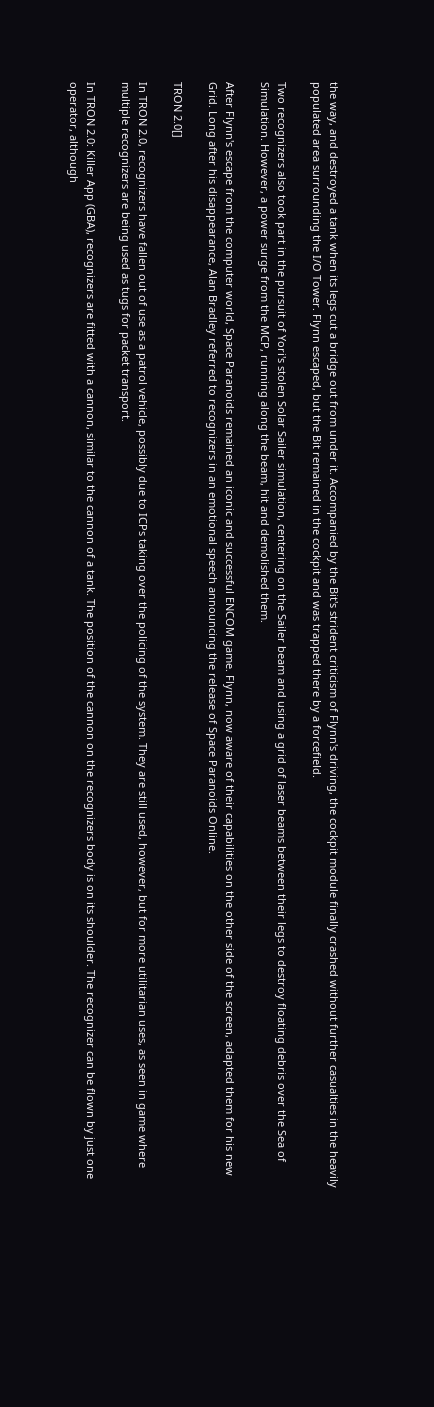the way, and destroyed a tank when its legs cut a bridge out from under it. Accompanied by the Bit's strident criticism of Flynn's driving, the cockpit module finally crashed without further casualties in the heavily populated area surrounding the I/O Tower. Flynn escaped, but the Bit remained in the cockpit and was trapped there by a forcefield.

Two recognizers also took part in the pursuit of Yori's stolen Solar Sailer simulation, centering on the Sailer beam and using a grid of laser beams between their legs to destroy floating debris over the Sea of Simulation. However, a power surge from the MCP, running along the beam, hit and demolished them.

After Flynn's escape from the computer world, Space Paranoids remained an iconic and successful ENCOM game. Flynn, now aware of their capabilities on the other side of the screen, adapted them for his new Grid. Long after his disappearance, Alan Bradley referred to recognizers in an emotional speech announcing the release of Space Paranoids Online.

TRON 2.0[]

In TRON 2.0, recognizers have fallen out of use as a patrol vehicle, possibly due to ICPs taking over the policing of the system. They are still used, however, but for more utilitarian uses, as seen in game where multiple recognizers are being used as tugs for packet transport.

In TRON 2.0: Killer App (GBA), recognizers are fitted with a cannon, similar to the cannon of a tank. The position of the cannon on the recognizers body is on its shoulder. The recognizer can be flown by just one operator, although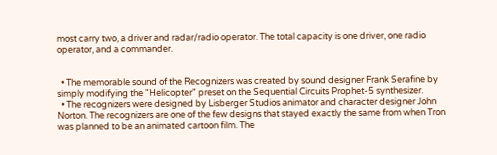most carry two, a driver and radar/radio operator. The total capacity is one driver, one radio operator, and a commander.


  • The memorable sound of the Recognizers was created by sound designer Frank Serafine by simply modifying the "Helicopter" preset on the Sequential Circuits Prophet-5 synthesizer.
  • The recognizers were designed by Lisberger Studios animator and character designer John Norton. The recognizers are one of the few designs that stayed exactly the same from when Tron was planned to be an animated cartoon film. The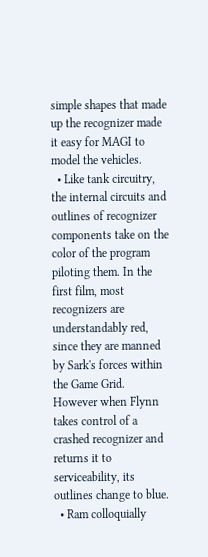simple shapes that made up the recognizer made it easy for MAGI to model the vehicles.
  • Like tank circuitry, the internal circuits and outlines of recognizer components take on the color of the program piloting them. In the first film, most recognizers are understandably red, since they are manned by Sark's forces within the Game Grid. However when Flynn takes control of a crashed recognizer and returns it to serviceability, its outlines change to blue.
  • Ram colloquially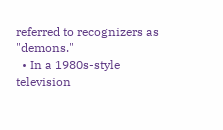referred to recognizers as "demons."
  • In a 1980s-style television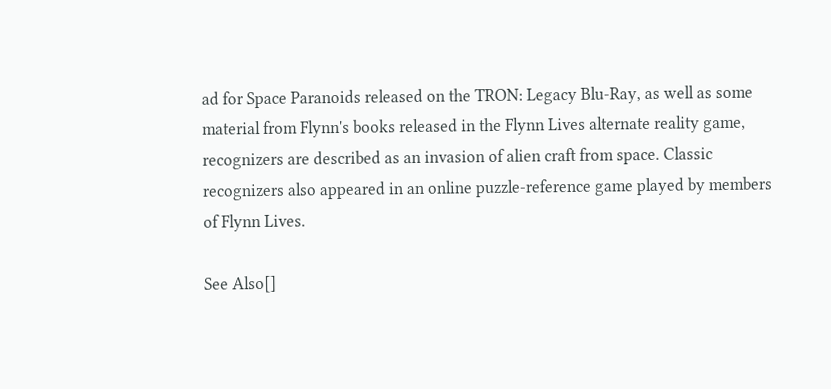ad for Space Paranoids released on the TRON: Legacy Blu-Ray, as well as some material from Flynn's books released in the Flynn Lives alternate reality game, recognizers are described as an invasion of alien craft from space. Classic recognizers also appeared in an online puzzle-reference game played by members of Flynn Lives.

See Also[]